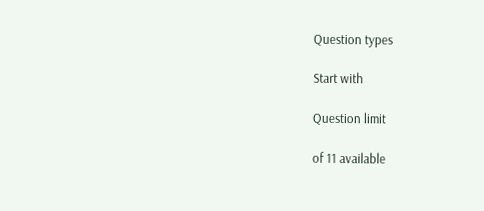Question types

Start with

Question limit

of 11 available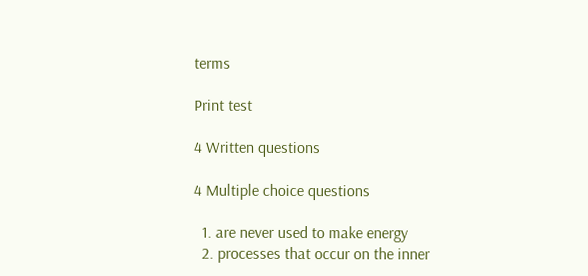terms

Print test

4 Written questions

4 Multiple choice questions

  1. are never used to make energy
  2. processes that occur on the inner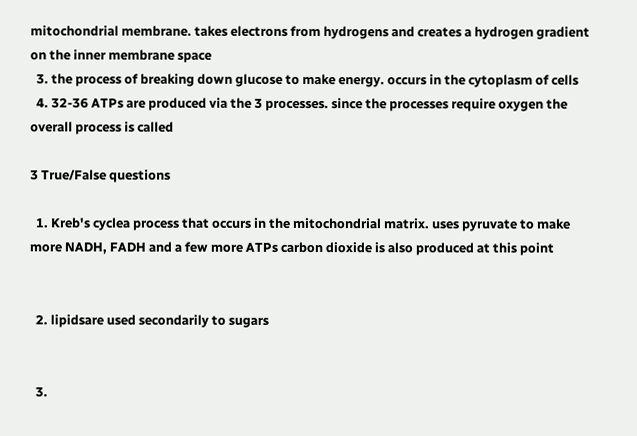mitochondrial membrane. takes electrons from hydrogens and creates a hydrogen gradient on the inner membrane space
  3. the process of breaking down glucose to make energy. occurs in the cytoplasm of cells
  4. 32-36 ATPs are produced via the 3 processes. since the processes require oxygen the overall process is called

3 True/False questions

  1. Kreb's cyclea process that occurs in the mitochondrial matrix. uses pyruvate to make more NADH, FADH and a few more ATPs carbon dioxide is also produced at this point


  2. lipidsare used secondarily to sugars


  3.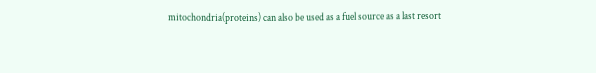mitochondria(proteins) can also be used as a fuel source as a last resort